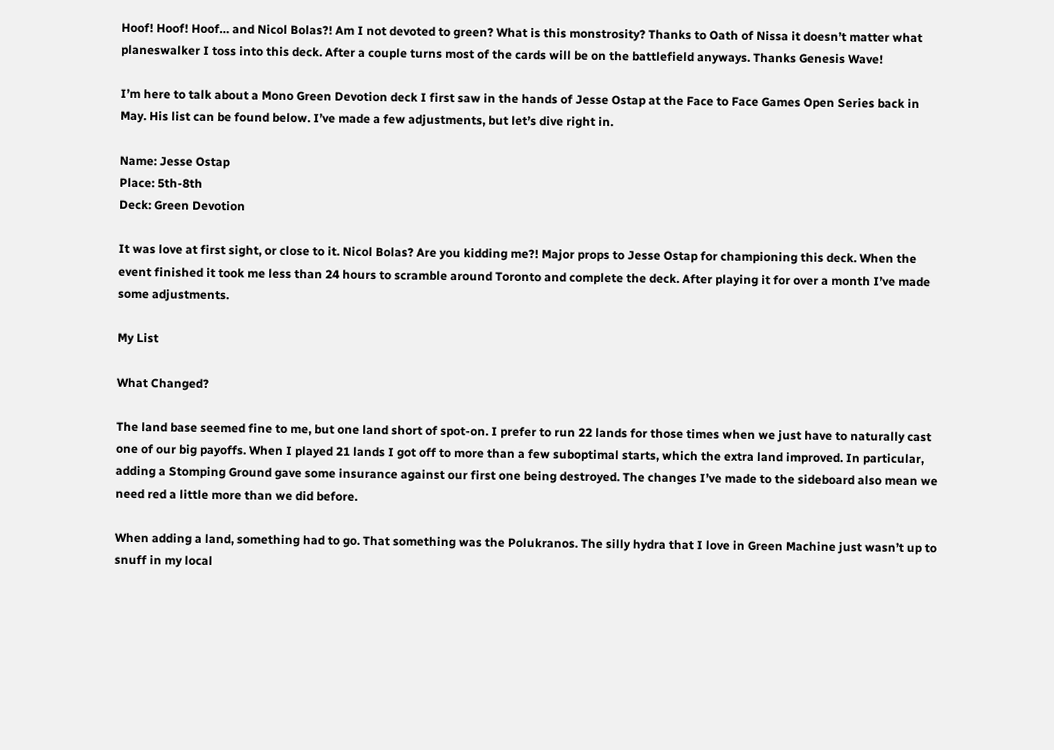Hoof! Hoof! Hoof… and Nicol Bolas?! Am I not devoted to green? What is this monstrosity? Thanks to Oath of Nissa it doesn’t matter what planeswalker I toss into this deck. After a couple turns most of the cards will be on the battlefield anyways. Thanks Genesis Wave!

I’m here to talk about a Mono Green Devotion deck I first saw in the hands of Jesse Ostap at the Face to Face Games Open Series back in May. His list can be found below. I’ve made a few adjustments, but let’s dive right in.

Name: Jesse Ostap
Place: 5th-8th
Deck: Green Devotion

It was love at first sight, or close to it. Nicol Bolas? Are you kidding me?! Major props to Jesse Ostap for championing this deck. When the event finished it took me less than 24 hours to scramble around Toronto and complete the deck. After playing it for over a month I’ve made some adjustments.

My List

What Changed?

The land base seemed fine to me, but one land short of spot-on. I prefer to run 22 lands for those times when we just have to naturally cast one of our big payoffs. When I played 21 lands I got off to more than a few suboptimal starts, which the extra land improved. In particular, adding a Stomping Ground gave some insurance against our first one being destroyed. The changes I’ve made to the sideboard also mean we need red a little more than we did before.

When adding a land, something had to go. That something was the Polukranos. The silly hydra that I love in Green Machine just wasn’t up to snuff in my local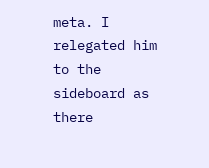meta. I relegated him to the sideboard as there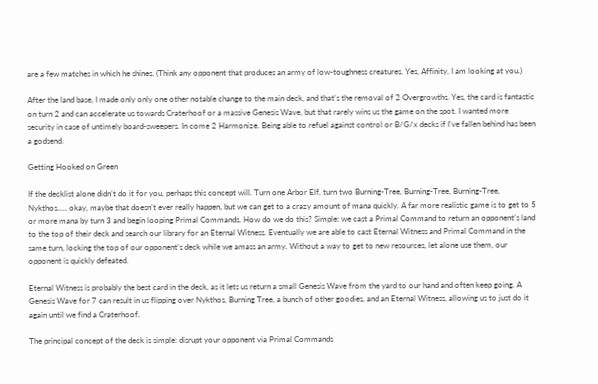are a few matches in which he shines. (Think any opponent that produces an army of low-toughness creatures. Yes, Affinity, I am looking at you.)

After the land base, I made only only one other notable change to the main deck, and that’s the removal of 2 Overgrowths. Yes, the card is fantastic on turn 2 and can accelerate us towards Craterhoof or a massive Genesis Wave, but that rarely wins us the game on the spot. I wanted more security in case of untimely board-sweepers. In come 2 Harmonize. Being able to refuel against control or B/G/x decks if I’ve fallen behind has been a godsend.

Getting Hooked on Green

If the decklist alone didn’t do it for you, perhaps this concept will. Turn one Arbor Elf, turn two Burning-Tree, Burning-Tree, Burning-Tree, Nykthos….. okay, maybe that doesn’t ever really happen, but we can get to a crazy amount of mana quickly. A far more realistic game is to get to 5 or more mana by turn 3 and begin looping Primal Commands. How do we do this? Simple: we cast a Primal Command to return an opponent’s land to the top of their deck and search our library for an Eternal Witness. Eventually we are able to cast Eternal Witness and Primal Command in the same turn, locking the top of our opponent’s deck while we amass an army. Without a way to get to new resources, let alone use them, our opponent is quickly defeated.

Eternal Witness is probably the best card in the deck, as it lets us return a small Genesis Wave from the yard to our hand and often keep going. A Genesis Wave for 7 can result in us flipping over Nykthos, Burning Tree, a bunch of other goodies, and an Eternal Witness, allowing us to just do it again until we find a Craterhoof.

The principal concept of the deck is simple: disrupt your opponent via Primal Commands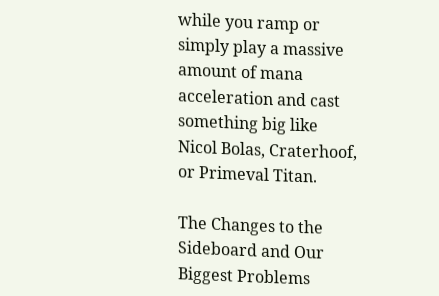while you ramp or simply play a massive amount of mana acceleration and cast something big like Nicol Bolas, Craterhoof, or Primeval Titan.

The Changes to the Sideboard and Our Biggest Problems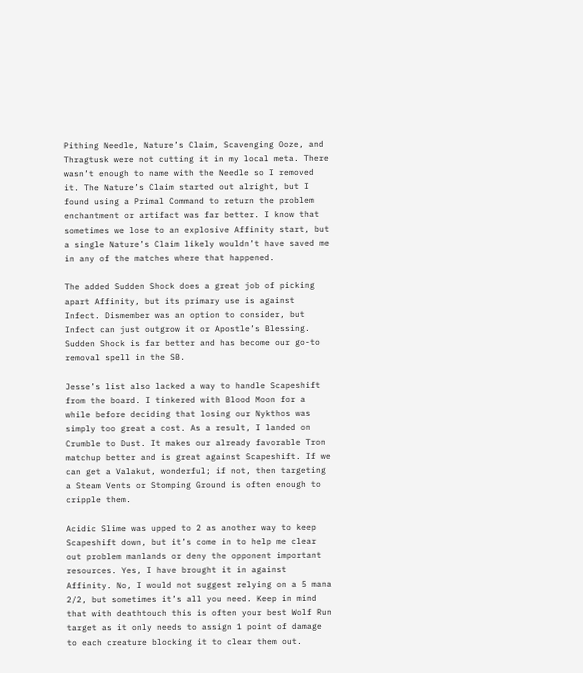Pithing Needle, Nature’s Claim, Scavenging Ooze, and Thragtusk were not cutting it in my local meta. There wasn’t enough to name with the Needle so I removed it. The Nature’s Claim started out alright, but I found using a Primal Command to return the problem enchantment or artifact was far better. I know that sometimes we lose to an explosive Affinity start, but a single Nature’s Claim likely wouldn’t have saved me in any of the matches where that happened.

The added Sudden Shock does a great job of picking apart Affinity, but its primary use is against Infect. Dismember was an option to consider, but Infect can just outgrow it or Apostle’s Blessing. Sudden Shock is far better and has become our go-to removal spell in the SB.

Jesse’s list also lacked a way to handle Scapeshift from the board. I tinkered with Blood Moon for a while before deciding that losing our Nykthos was simply too great a cost. As a result, I landed on Crumble to Dust. It makes our already favorable Tron matchup better and is great against Scapeshift. If we can get a Valakut, wonderful; if not, then targeting a Steam Vents or Stomping Ground is often enough to cripple them.

Acidic Slime was upped to 2 as another way to keep Scapeshift down, but it’s come in to help me clear out problem manlands or deny the opponent important resources. Yes, I have brought it in against Affinity. No, I would not suggest relying on a 5 mana 2/2, but sometimes it’s all you need. Keep in mind that with deathtouch this is often your best Wolf Run target as it only needs to assign 1 point of damage to each creature blocking it to clear them out.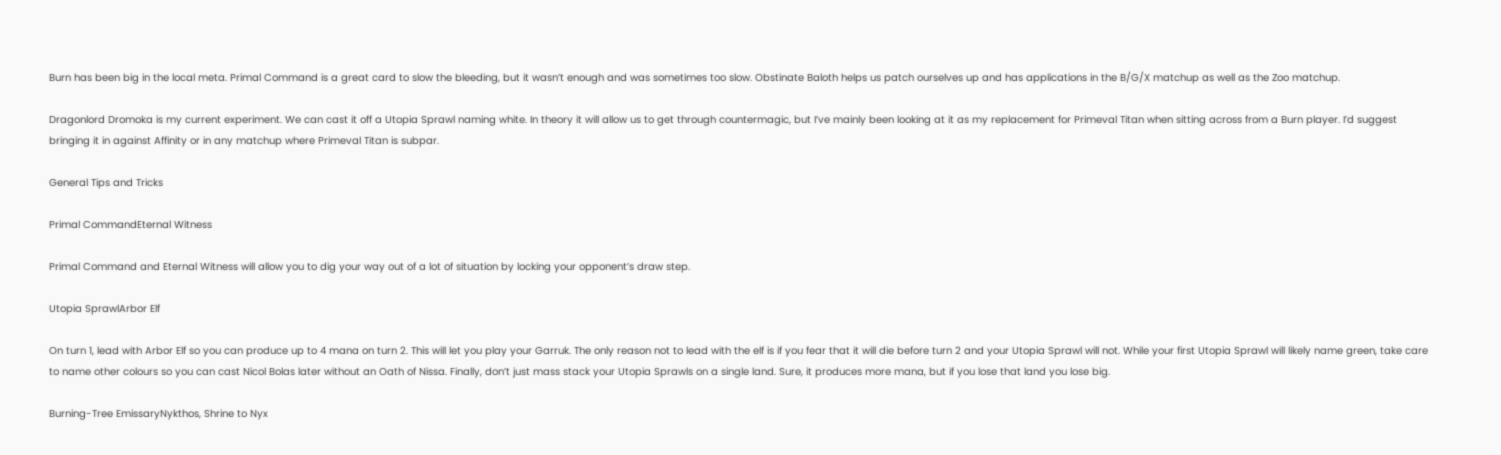Burn has been big in the local meta. Primal Command is a great card to slow the bleeding, but it wasn’t enough and was sometimes too slow. Obstinate Baloth helps us patch ourselves up and has applications in the B/G/X matchup as well as the Zoo matchup.

Dragonlord Dromoka is my current experiment. We can cast it off a Utopia Sprawl naming white. In theory it will allow us to get through countermagic, but I’ve mainly been looking at it as my replacement for Primeval Titan when sitting across from a Burn player. I’d suggest bringing it in against Affinity or in any matchup where Primeval Titan is subpar.

General Tips and Tricks

Primal CommandEternal Witness

Primal Command and Eternal Witness will allow you to dig your way out of a lot of situation by locking your opponent’s draw step.

Utopia SprawlArbor Elf

On turn 1, lead with Arbor Elf so you can produce up to 4 mana on turn 2. This will let you play your Garruk. The only reason not to lead with the elf is if you fear that it will die before turn 2 and your Utopia Sprawl will not. While your first Utopia Sprawl will likely name green, take care to name other colours so you can cast Nicol Bolas later without an Oath of Nissa. Finally, don’t just mass stack your Utopia Sprawls on a single land. Sure, it produces more mana, but if you lose that land you lose big.

Burning-Tree EmissaryNykthos, Shrine to Nyx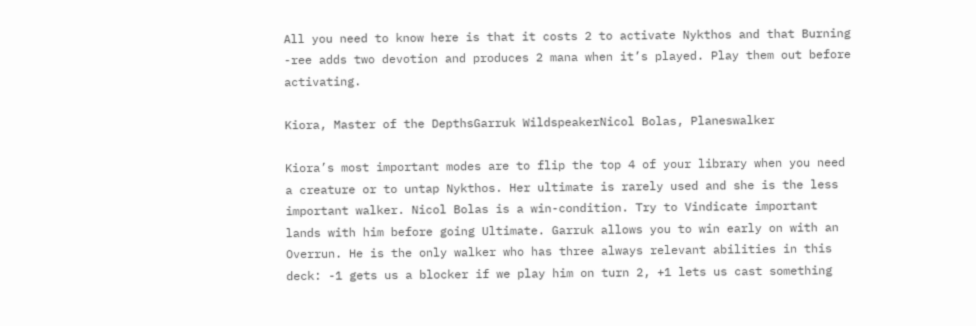All you need to know here is that it costs 2 to activate Nykthos and that Burning -ree adds two devotion and produces 2 mana when it’s played. Play them out before activating.

Kiora, Master of the DepthsGarruk WildspeakerNicol Bolas, Planeswalker

Kiora’s most important modes are to flip the top 4 of your library when you need a creature or to untap Nykthos. Her ultimate is rarely used and she is the less important walker. Nicol Bolas is a win-condition. Try to Vindicate important lands with him before going Ultimate. Garruk allows you to win early on with an Overrun. He is the only walker who has three always relevant abilities in this deck: -1 gets us a blocker if we play him on turn 2, +1 lets us cast something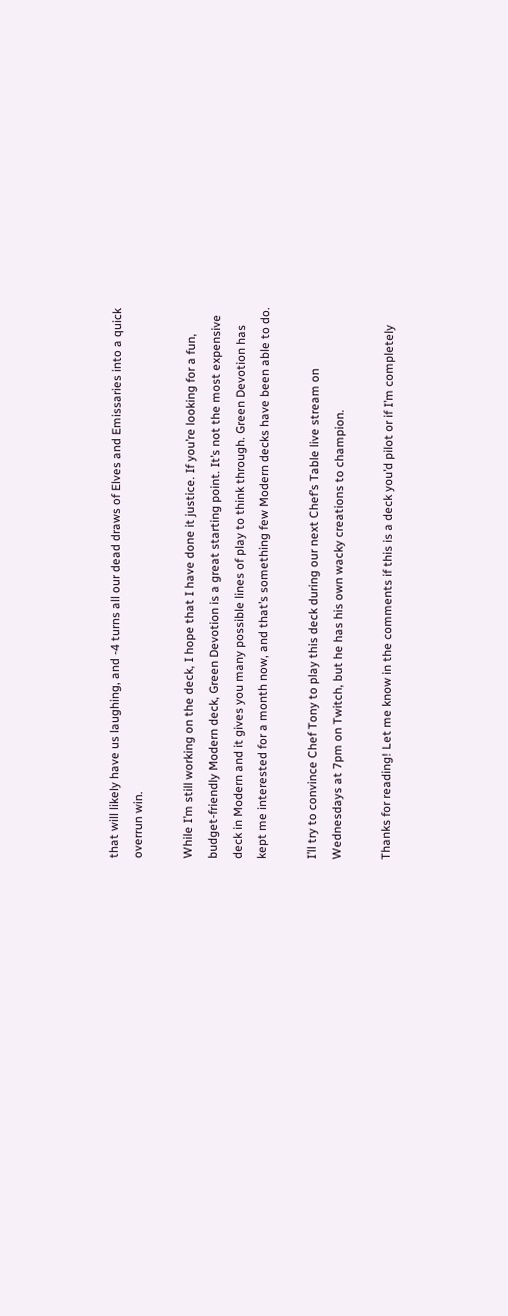that will likely have us laughing, and -4 turns all our dead draws of Elves and Emissaries into a quick overrun win.

While I’m still working on the deck, I hope that I have done it justice. If you’re looking for a fun, budget-friendly Modern deck, Green Devotion is a great starting point. It’s not the most expensive deck in Modern and it gives you many possible lines of play to think through. Green Devotion has kept me interested for a month now, and that’s something few Modern decks have been able to do.

I’ll try to convince Chef Tony to play this deck during our next Chef’s Table live stream on Wednesdays at 7pm on Twitch, but he has his own wacky creations to champion.

Thanks for reading! Let me know in the comments if this is a deck you’d pilot or if I’m completely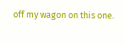off my wagon on this one.